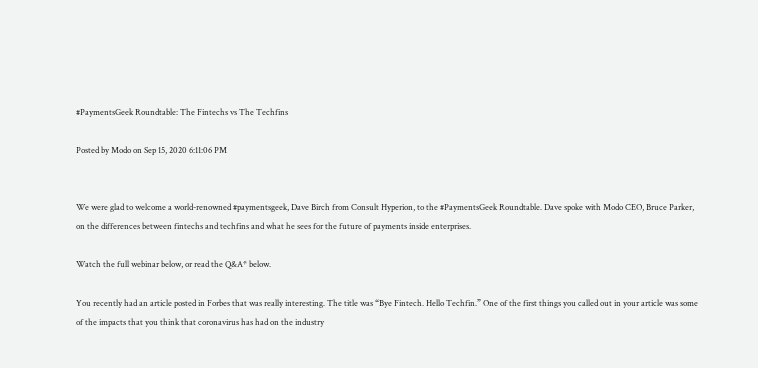#PaymentsGeek Roundtable: The Fintechs vs The Techfins

Posted by Modo on Sep 15, 2020 6:11:06 PM


We were glad to welcome a world-renowned #paymentsgeek, Dave Birch from Consult Hyperion, to the #PaymentsGeek Roundtable. Dave spoke with Modo CEO, Bruce Parker, on the differences between fintechs and techfins and what he sees for the future of payments inside enterprises.

Watch the full webinar below, or read the Q&A* below.

You recently had an article posted in Forbes that was really interesting. The title was “Bye Fintech. Hello Techfin.” One of the first things you called out in your article was some of the impacts that you think that coronavirus has had on the industry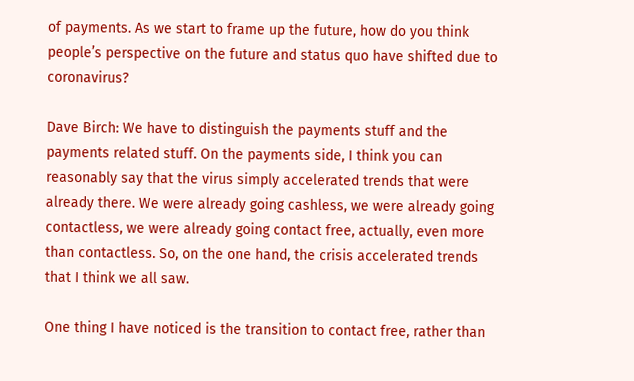of payments. As we start to frame up the future, how do you think people’s perspective on the future and status quo have shifted due to coronavirus?

Dave Birch: We have to distinguish the payments stuff and the payments related stuff. On the payments side, I think you can reasonably say that the virus simply accelerated trends that were already there. We were already going cashless, we were already going contactless, we were already going contact free, actually, even more than contactless. So, on the one hand, the crisis accelerated trends that I think we all saw.

One thing I have noticed is the transition to contact free, rather than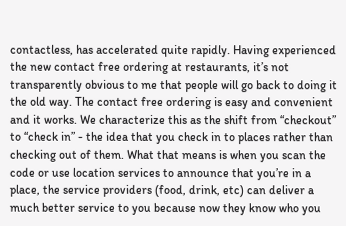contactless, has accelerated quite rapidly. Having experienced the new contact free ordering at restaurants, it’s not transparently obvious to me that people will go back to doing it the old way. The contact free ordering is easy and convenient and it works. We characterize this as the shift from “checkout” to “check in” - the idea that you check in to places rather than checking out of them. What that means is when you scan the code or use location services to announce that you’re in a place, the service providers (food, drink, etc) can deliver a much better service to you because now they know who you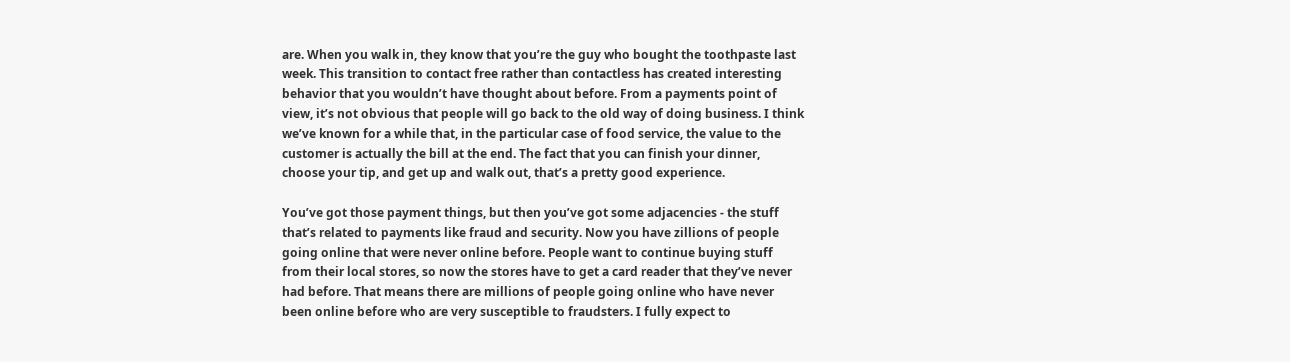are. When you walk in, they know that you’re the guy who bought the toothpaste last week. This transition to contact free rather than contactless has created interesting behavior that you wouldn’t have thought about before. From a payments point of view, it’s not obvious that people will go back to the old way of doing business. I think we’ve known for a while that, in the particular case of food service, the value to the customer is actually the bill at the end. The fact that you can finish your dinner, choose your tip, and get up and walk out, that’s a pretty good experience.

You’ve got those payment things, but then you’ve got some adjacencies - the stuff that’s related to payments like fraud and security. Now you have zillions of people going online that were never online before. People want to continue buying stuff from their local stores, so now the stores have to get a card reader that they’ve never had before. That means there are millions of people going online who have never been online before who are very susceptible to fraudsters. I fully expect to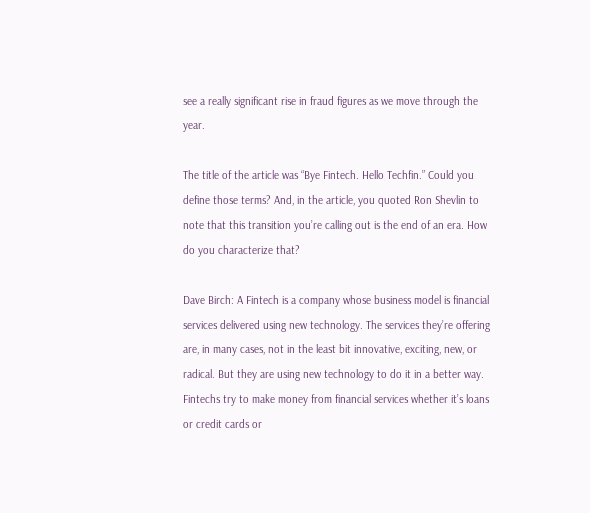see a really significant rise in fraud figures as we move through the year.

The title of the article was “Bye Fintech. Hello Techfin.” Could you define those terms? And, in the article, you quoted Ron Shevlin to note that this transition you’re calling out is the end of an era. How do you characterize that?

Dave Birch: A Fintech is a company whose business model is financial services delivered using new technology. The services they’re offering are, in many cases, not in the least bit innovative, exciting, new, or radical. But they are using new technology to do it in a better way. Fintechs try to make money from financial services whether it’s loans or credit cards or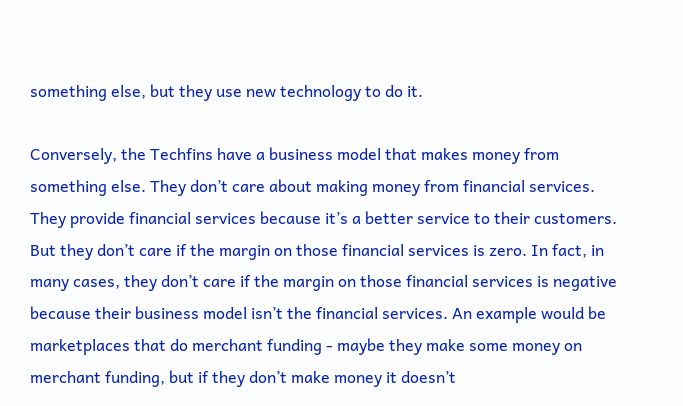something else, but they use new technology to do it.

Conversely, the Techfins have a business model that makes money from something else. They don’t care about making money from financial services. They provide financial services because it’s a better service to their customers. But they don’t care if the margin on those financial services is zero. In fact, in many cases, they don’t care if the margin on those financial services is negative because their business model isn’t the financial services. An example would be marketplaces that do merchant funding - maybe they make some money on merchant funding, but if they don’t make money it doesn’t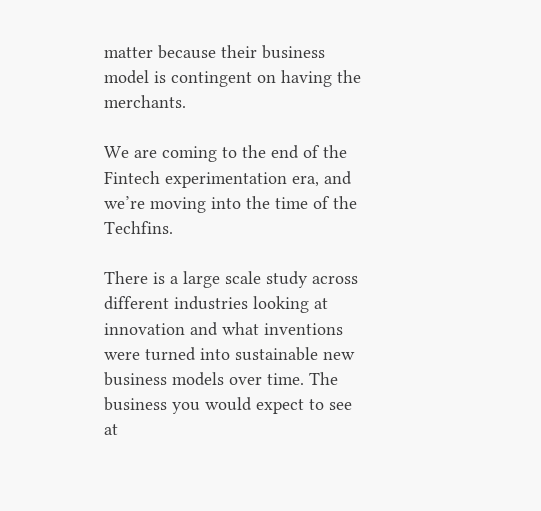matter because their business model is contingent on having the merchants.

We are coming to the end of the Fintech experimentation era, and we’re moving into the time of the Techfins.

There is a large scale study across different industries looking at innovation and what inventions were turned into sustainable new business models over time. The business you would expect to see at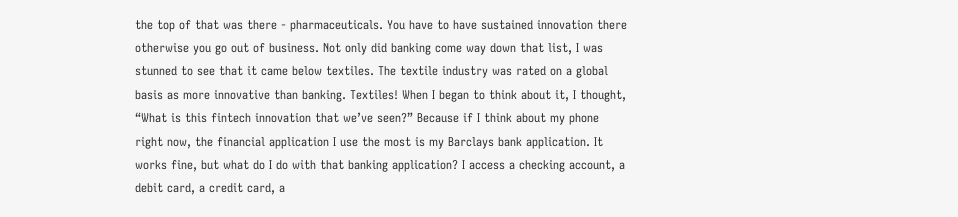the top of that was there - pharmaceuticals. You have to have sustained innovation there otherwise you go out of business. Not only did banking come way down that list, I was stunned to see that it came below textiles. The textile industry was rated on a global basis as more innovative than banking. Textiles! When I began to think about it, I thought, “What is this fintech innovation that we’ve seen?” Because if I think about my phone right now, the financial application I use the most is my Barclays bank application. It works fine, but what do I do with that banking application? I access a checking account, a debit card, a credit card, a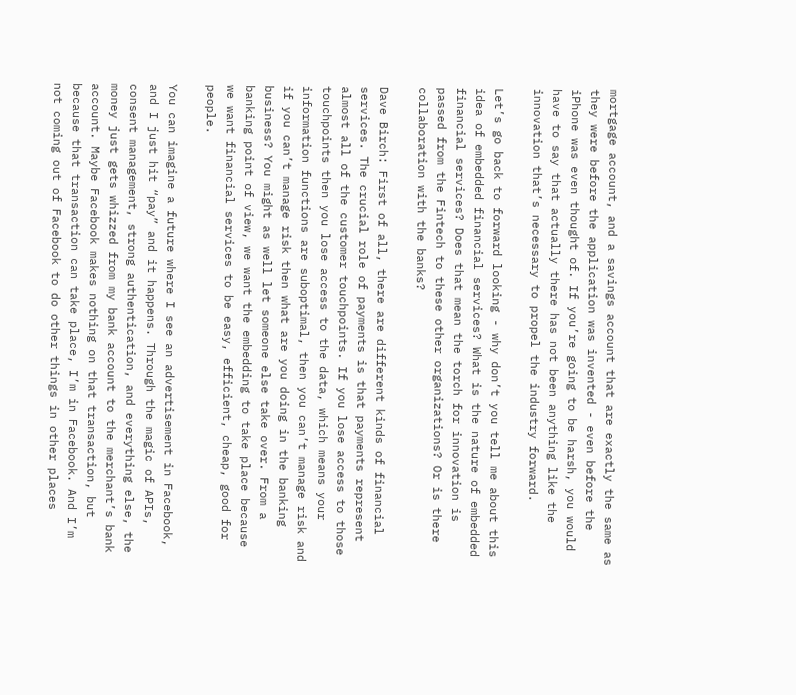mortgage account, and a savings account that are exactly the same as they were before the application was invented - even before the iPhone was even thought of. If you’re going to be harsh, you would have to say that actually there has not been anything like the innovation that’s necessary to propel the industry forward.

Let’s go back to forward looking - why don’t you tell me about this idea of embedded financial services? What is the nature of embedded financial services? Does that mean the torch for innovation is passed from the Fintech to these other organizations? Or is there collaboration with the banks?

Dave Birch: First of all, there are different kinds of financial services. The crucial role of payments is that payments represent almost all of the customer touchpoints. If you lose access to those touchpoints then you lose access to the data, which means your information functions are suboptimal, then you can’t manage risk and if you can’t manage risk then what are you doing in the banking business? You might as well let someone else take over. From a banking point of view, we want the embedding to take place because we want financial services to be easy, efficient, cheap, good for people.

You can imagine a future where I see an advertisement in Facebook, and I just hit “pay” and it happens. Through the magic of APIs, consent management, strong authentication, and everything else, the money just gets whizzed from my bank account to the merchant’s bank account. Maybe Facebook makes nothing on that transaction, but because that transaction can take place, I’m in Facebook. And I’m not coming out of Facebook to do other things in other places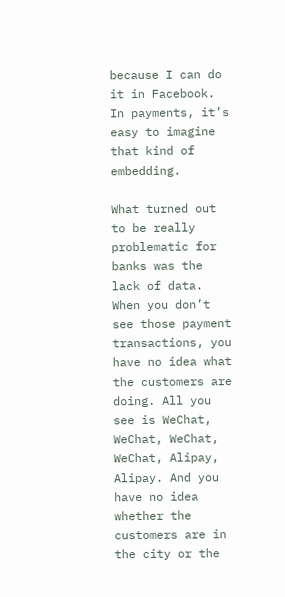because I can do it in Facebook. In payments, it’s easy to imagine that kind of embedding.

What turned out to be really problematic for banks was the lack of data. When you don’t see those payment transactions, you have no idea what the customers are doing. All you see is WeChat, WeChat, WeChat, WeChat, Alipay, Alipay. And you have no idea whether the customers are in the city or the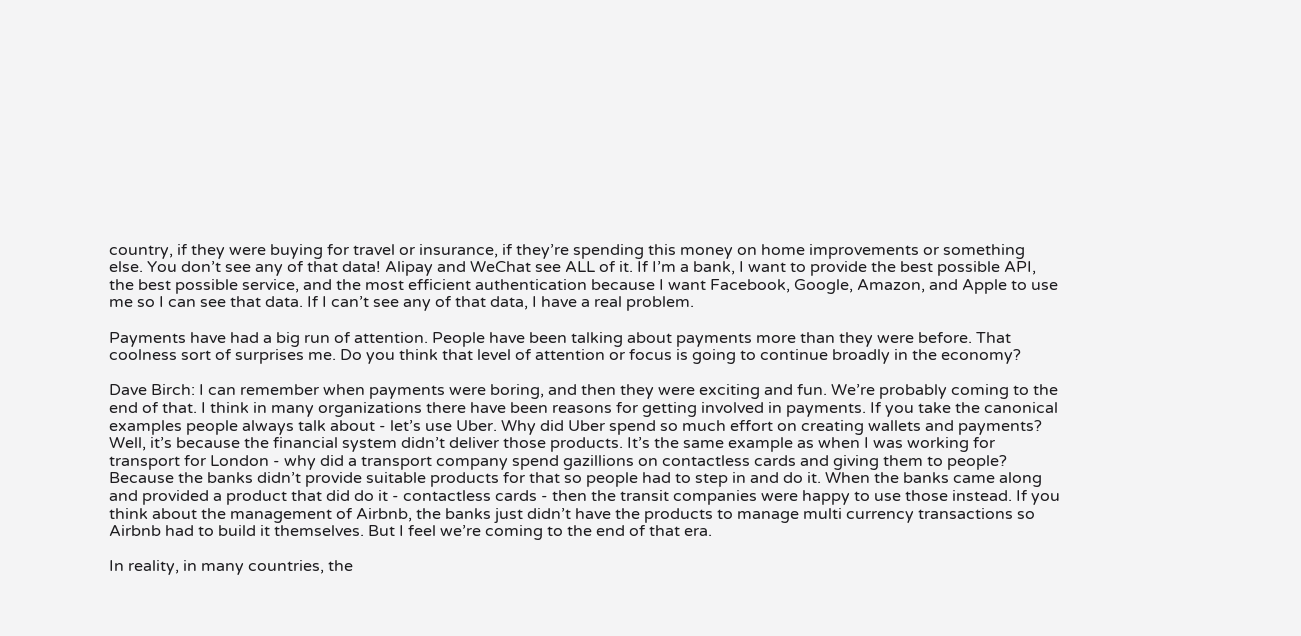country, if they were buying for travel or insurance, if they’re spending this money on home improvements or something else. You don’t see any of that data! Alipay and WeChat see ALL of it. If I’m a bank, I want to provide the best possible API, the best possible service, and the most efficient authentication because I want Facebook, Google, Amazon, and Apple to use me so I can see that data. If I can’t see any of that data, I have a real problem.

Payments have had a big run of attention. People have been talking about payments more than they were before. That coolness sort of surprises me. Do you think that level of attention or focus is going to continue broadly in the economy?

Dave Birch: I can remember when payments were boring, and then they were exciting and fun. We’re probably coming to the end of that. I think in many organizations there have been reasons for getting involved in payments. If you take the canonical examples people always talk about - let’s use Uber. Why did Uber spend so much effort on creating wallets and payments? Well, it’s because the financial system didn’t deliver those products. It’s the same example as when I was working for transport for London - why did a transport company spend gazillions on contactless cards and giving them to people? Because the banks didn’t provide suitable products for that so people had to step in and do it. When the banks came along and provided a product that did do it - contactless cards - then the transit companies were happy to use those instead. If you think about the management of Airbnb, the banks just didn’t have the products to manage multi currency transactions so Airbnb had to build it themselves. But I feel we’re coming to the end of that era.

In reality, in many countries, the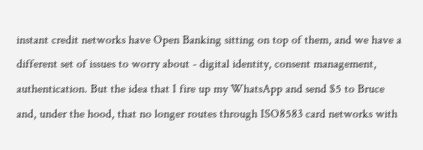instant credit networks have Open Banking sitting on top of them, and we have a different set of issues to worry about - digital identity, consent management, authentication. But the idea that I fire up my WhatsApp and send $5 to Bruce and, under the hood, that no longer routes through ISO8583 card networks with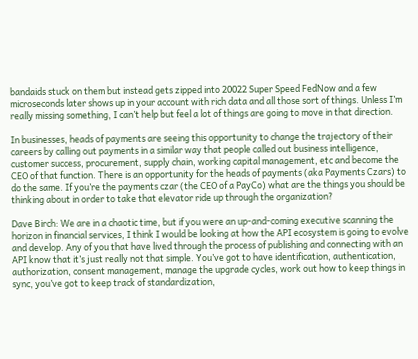bandaids stuck on them but instead gets zipped into 20022 Super Speed FedNow and a few microseconds later shows up in your account with rich data and all those sort of things. Unless I’m really missing something, I can’t help but feel a lot of things are going to move in that direction.

In businesses, heads of payments are seeing this opportunity to change the trajectory of their careers by calling out payments in a similar way that people called out business intelligence, customer success, procurement, supply chain, working capital management, etc and become the CEO of that function. There is an opportunity for the heads of payments (aka Payments Czars) to do the same. If you’re the payments czar (the CEO of a PayCo) what are the things you should be thinking about in order to take that elevator ride up through the organization?

Dave Birch: We are in a chaotic time, but if you were an up-and-coming executive scanning the horizon in financial services, I think I would be looking at how the API ecosystem is going to evolve and develop. Any of you that have lived through the process of publishing and connecting with an API know that it’s just really not that simple. You’ve got to have identification, authentication, authorization, consent management, manage the upgrade cycles, work out how to keep things in sync, you’ve got to keep track of standardization,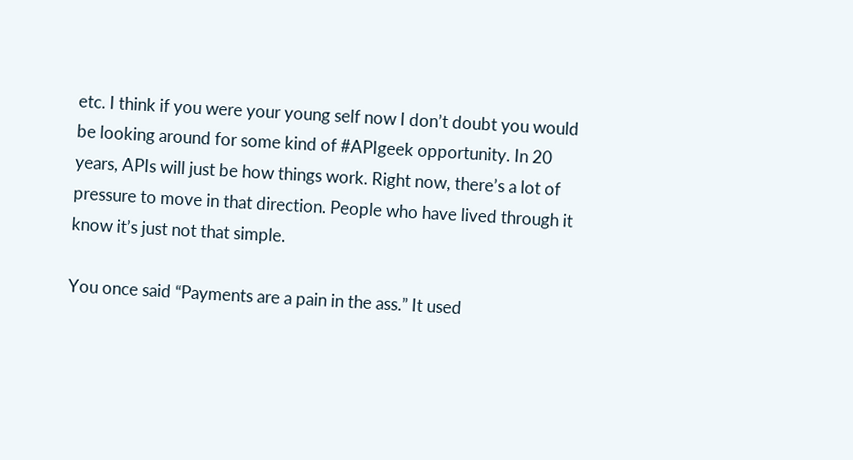etc. I think if you were your young self now I don’t doubt you would be looking around for some kind of #APIgeek opportunity. In 20 years, APIs will just be how things work. Right now, there’s a lot of pressure to move in that direction. People who have lived through it know it’s just not that simple.

You once said “Payments are a pain in the ass.” It used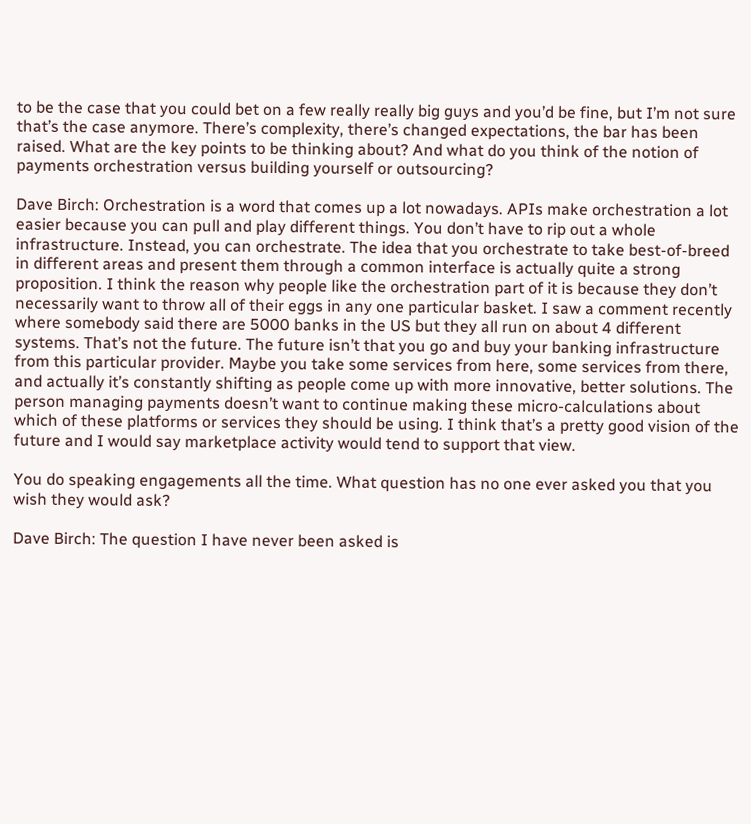to be the case that you could bet on a few really really big guys and you’d be fine, but I’m not sure that’s the case anymore. There’s complexity, there’s changed expectations, the bar has been raised. What are the key points to be thinking about? And what do you think of the notion of payments orchestration versus building yourself or outsourcing?

Dave Birch: Orchestration is a word that comes up a lot nowadays. APIs make orchestration a lot easier because you can pull and play different things. You don’t have to rip out a whole infrastructure. Instead, you can orchestrate. The idea that you orchestrate to take best-of-breed in different areas and present them through a common interface is actually quite a strong proposition. I think the reason why people like the orchestration part of it is because they don’t necessarily want to throw all of their eggs in any one particular basket. I saw a comment recently where somebody said there are 5000 banks in the US but they all run on about 4 different systems. That’s not the future. The future isn’t that you go and buy your banking infrastructure from this particular provider. Maybe you take some services from here, some services from there, and actually it’s constantly shifting as people come up with more innovative, better solutions. The person managing payments doesn’t want to continue making these micro-calculations about which of these platforms or services they should be using. I think that’s a pretty good vision of the future and I would say marketplace activity would tend to support that view.

You do speaking engagements all the time. What question has no one ever asked you that you wish they would ask?

Dave Birch: The question I have never been asked is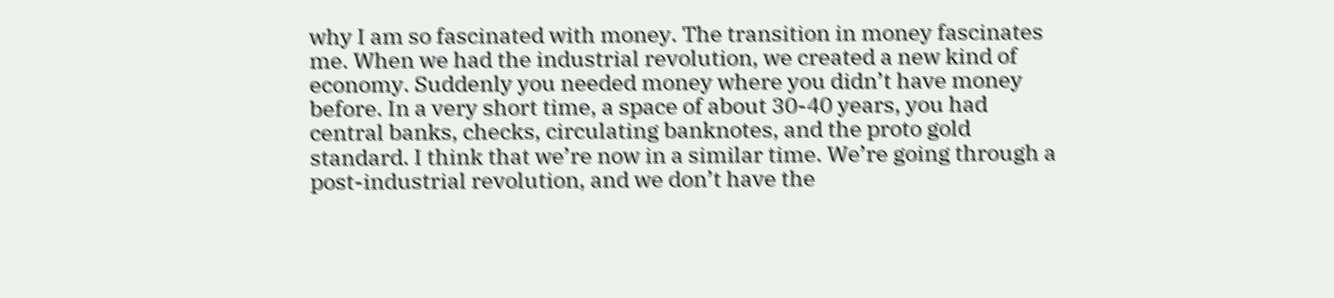why I am so fascinated with money. The transition in money fascinates me. When we had the industrial revolution, we created a new kind of economy. Suddenly you needed money where you didn’t have money before. In a very short time, a space of about 30-40 years, you had central banks, checks, circulating banknotes, and the proto gold standard. I think that we’re now in a similar time. We’re going through a post-industrial revolution, and we don’t have the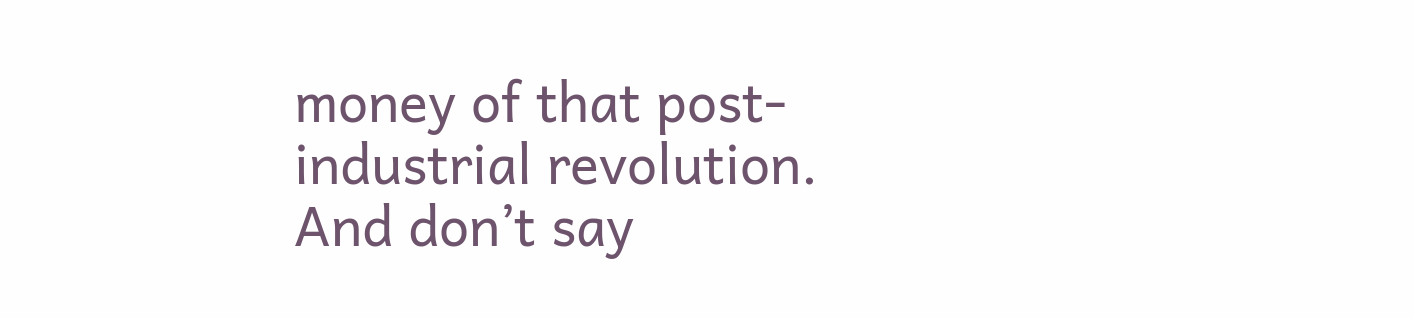money of that post-industrial revolution. And don’t say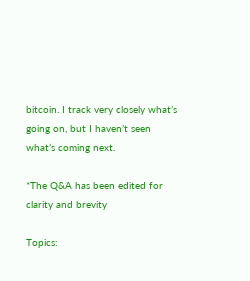bitcoin. I track very closely what’s going on, but I haven’t seen what’s coming next.

*The Q&A has been edited for clarity and brevity

Topics: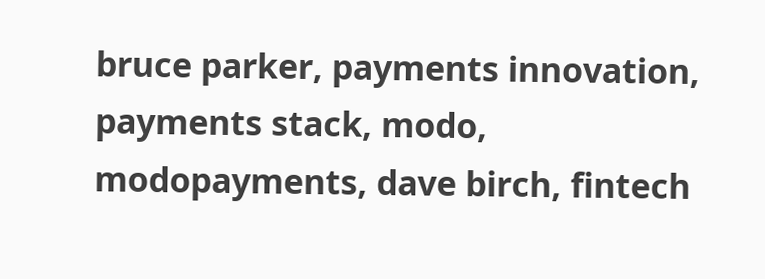bruce parker, payments innovation, payments stack, modo, modopayments, dave birch, fintech